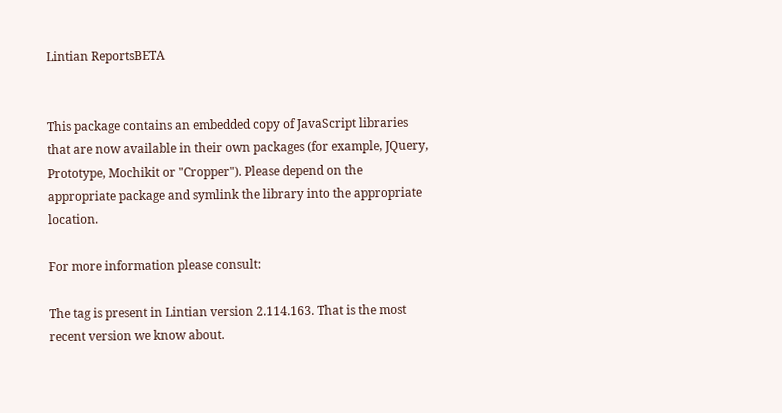Lintian ReportsBETA


This package contains an embedded copy of JavaScript libraries that are now available in their own packages (for example, JQuery, Prototype, Mochikit or "Cropper"). Please depend on the appropriate package and symlink the library into the appropriate location.

For more information please consult:

The tag is present in Lintian version 2.114.163. That is the most recent version we know about.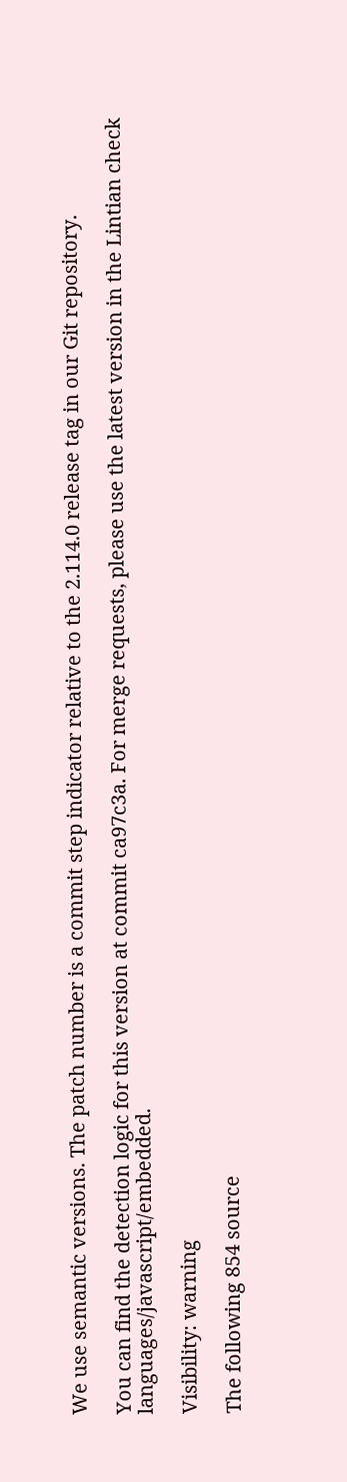We use semantic versions. The patch number is a commit step indicator relative to the 2.114.0 release tag in our Git repository.

You can find the detection logic for this version at commit ca97c3a. For merge requests, please use the latest version in the Lintian check languages/javascript/embedded.

Visibility: warning

The following 854 source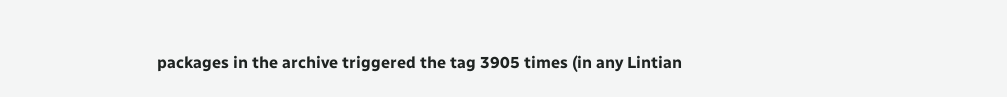packages in the archive triggered the tag 3905 times (in any Lintian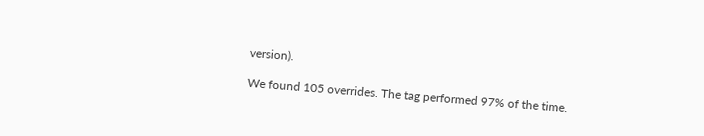version).

We found 105 overrides. The tag performed 97% of the time.